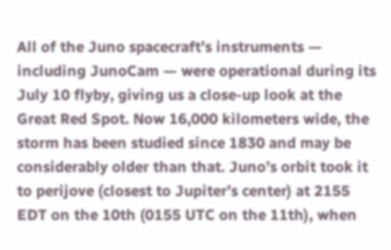All of the Juno spacecraft’s instruments — including JunoCam — were operational during its July 10 flyby, giving us a close-up look at the Great Red Spot. Now 16,000 kilometers wide, the storm has been studied since 1830 and may be considerably older than that. Juno’s orbit took it to perijove (closest to Jupiter’s center) at 2155 EDT on the 10th (0155 UTC on the 11th), when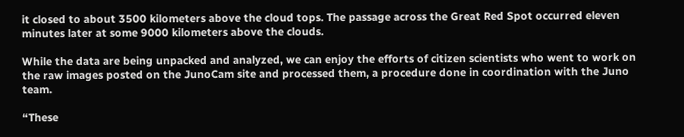it closed to about 3500 kilometers above the cloud tops. The passage across the Great Red Spot occurred eleven minutes later at some 9000 kilometers above the clouds.

While the data are being unpacked and analyzed, we can enjoy the efforts of citizen scientists who went to work on the raw images posted on the JunoCam site and processed them, a procedure done in coordination with the Juno team.

“These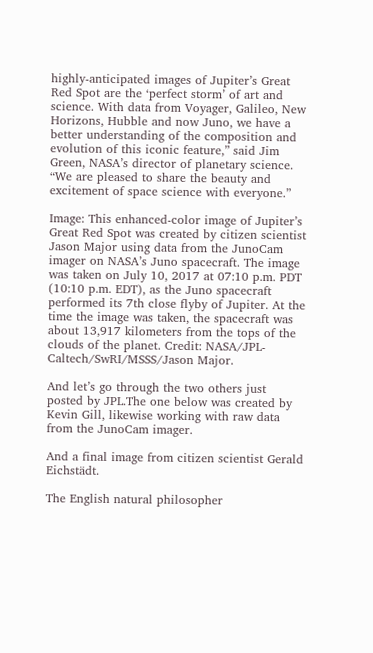highly-anticipated images of Jupiter’s Great Red Spot are the ‘perfect storm’ of art and science. With data from Voyager, Galileo, New Horizons, Hubble and now Juno, we have a better understanding of the composition and evolution of this iconic feature,” said Jim Green, NASA’s director of planetary science. “We are pleased to share the beauty and excitement of space science with everyone.”

Image: This enhanced-color image of Jupiter’s Great Red Spot was created by citizen scientist Jason Major using data from the JunoCam imager on NASA’s Juno spacecraft. The image was taken on July 10, 2017 at 07:10 p.m. PDT (10:10 p.m. EDT), as the Juno spacecraft performed its 7th close flyby of Jupiter. At the time the image was taken, the spacecraft was about 13,917 kilometers from the tops of the clouds of the planet. Credit: NASA/JPL-Caltech/SwRI/MSSS/Jason Major.

And let’s go through the two others just posted by JPL.The one below was created by Kevin Gill, likewise working with raw data from the JunoCam imager.

And a final image from citizen scientist Gerald Eichstädt.

The English natural philosopher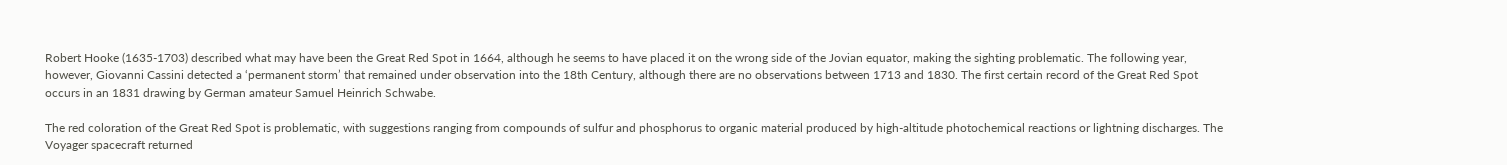Robert Hooke (1635-1703) described what may have been the Great Red Spot in 1664, although he seems to have placed it on the wrong side of the Jovian equator, making the sighting problematic. The following year, however, Giovanni Cassini detected a ‘permanent storm’ that remained under observation into the 18th Century, although there are no observations between 1713 and 1830. The first certain record of the Great Red Spot occurs in an 1831 drawing by German amateur Samuel Heinrich Schwabe.

The red coloration of the Great Red Spot is problematic, with suggestions ranging from compounds of sulfur and phosphorus to organic material produced by high-altitude photochemical reactions or lightning discharges. The Voyager spacecraft returned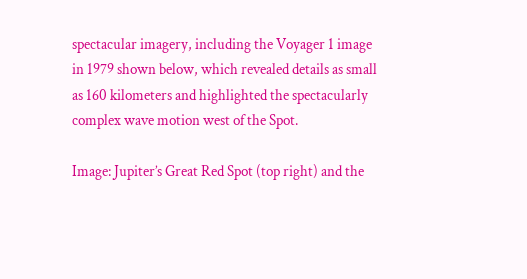spectacular imagery, including the Voyager 1 image in 1979 shown below, which revealed details as small as 160 kilometers and highlighted the spectacularly complex wave motion west of the Spot.

Image: Jupiter’s Great Red Spot (top right) and the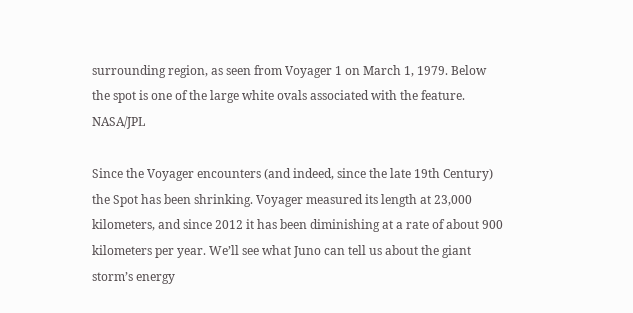surrounding region, as seen from Voyager 1 on March 1, 1979. Below the spot is one of the large white ovals associated with the feature. NASA/JPL

Since the Voyager encounters (and indeed, since the late 19th Century) the Spot has been shrinking. Voyager measured its length at 23,000 kilometers, and since 2012 it has been diminishing at a rate of about 900 kilometers per year. We’ll see what Juno can tell us about the giant storm’s energy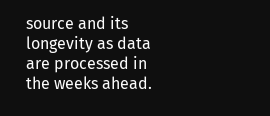source and its longevity as data are processed in the weeks ahead.